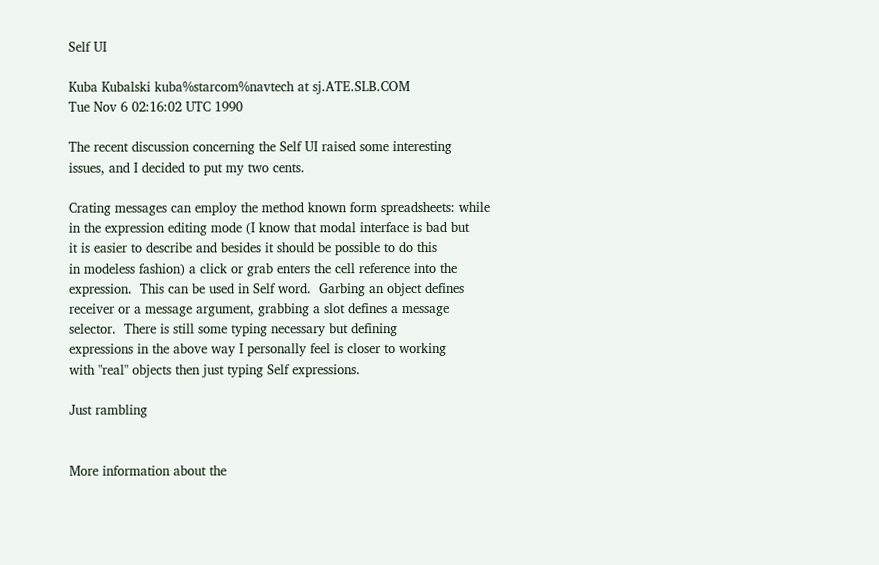Self UI

Kuba Kubalski kuba%starcom%navtech at sj.ATE.SLB.COM
Tue Nov 6 02:16:02 UTC 1990

The recent discussion concerning the Self UI raised some interesting
issues, and I decided to put my two cents.

Crating messages can employ the method known form spreadsheets: while
in the expression editing mode (I know that modal interface is bad but
it is easier to describe and besides it should be possible to do this
in modeless fashion) a click or grab enters the cell reference into the
expression.  This can be used in Self word.  Garbing an object defines
receiver or a message argument, grabbing a slot defines a message
selector.  There is still some typing necessary but defining
expressions in the above way I personally feel is closer to working
with "real" objects then just typing Self expressions.

Just rambling


More information about the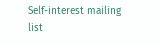Self-interest mailing list